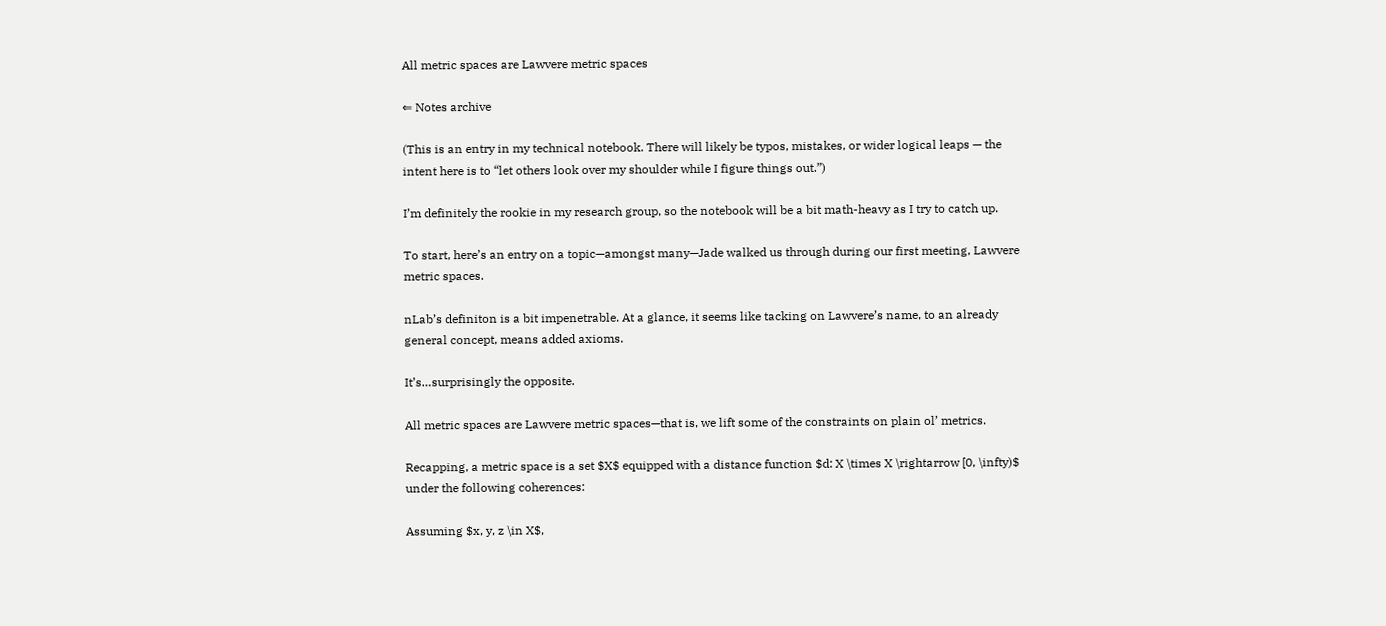All metric spaces are Lawvere metric spaces

⇐ Notes archive

(This is an entry in my technical notebook. There will likely be typos, mistakes, or wider logical leaps — the intent here is to “let others look over my shoulder while I figure things out.”)

I’m definitely the rookie in my research group, so the notebook will be a bit math-heavy as I try to catch up.

To start, here’s an entry on a topic—amongst many—Jade walked us through during our first meeting, Lawvere metric spaces.

nLab’s definiton is a bit impenetrable. At a glance, it seems like tacking on Lawvere’s name, to an already general concept, means added axioms.

It’s…surprisingly the opposite.

All metric spaces are Lawvere metric spaces—that is, we lift some of the constraints on plain ol’ metrics.

Recapping, a metric space is a set $X$ equipped with a distance function $d: X \times X \rightarrow [0, \infty)$ under the following coherences:

Assuming $x, y, z \in X$,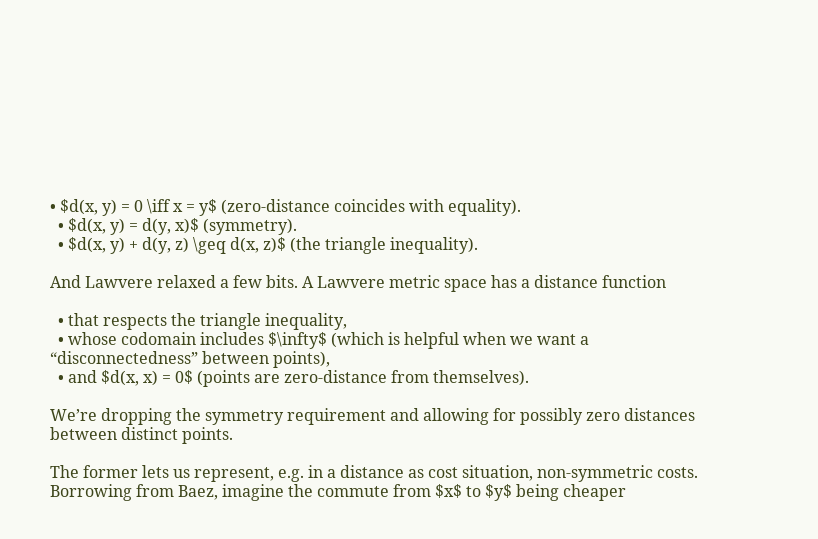• $d(x, y) = 0 \iff x = y$ (zero-distance coincides with equality).
  • $d(x, y) = d(y, x)$ (symmetry).
  • $d(x, y) + d(y, z) \geq d(x, z)$ (the triangle inequality).

And Lawvere relaxed a few bits. A Lawvere metric space has a distance function

  • that respects the triangle inequality,
  • whose codomain includes $\infty$ (which is helpful when we want a “disconnectedness” between points),
  • and $d(x, x) = 0$ (points are zero-distance from themselves).

We’re dropping the symmetry requirement and allowing for possibly zero distances between distinct points.

The former lets us represent, e.g. in a distance as cost situation, non-symmetric costs. Borrowing from Baez, imagine the commute from $x$ to $y$ being cheaper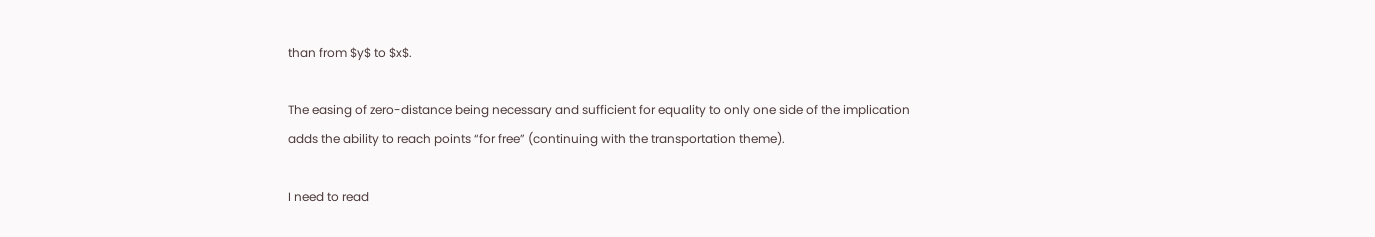than from $y$ to $x$.

The easing of zero-distance being necessary and sufficient for equality to only one side of the implication adds the ability to reach points “for free” (continuing with the transportation theme).

I need to read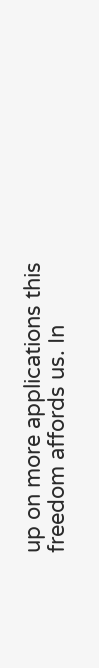up on more applications this freedom affords us. In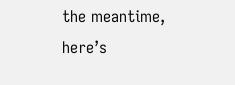the meantime, here’s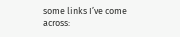some links I’ve come across: